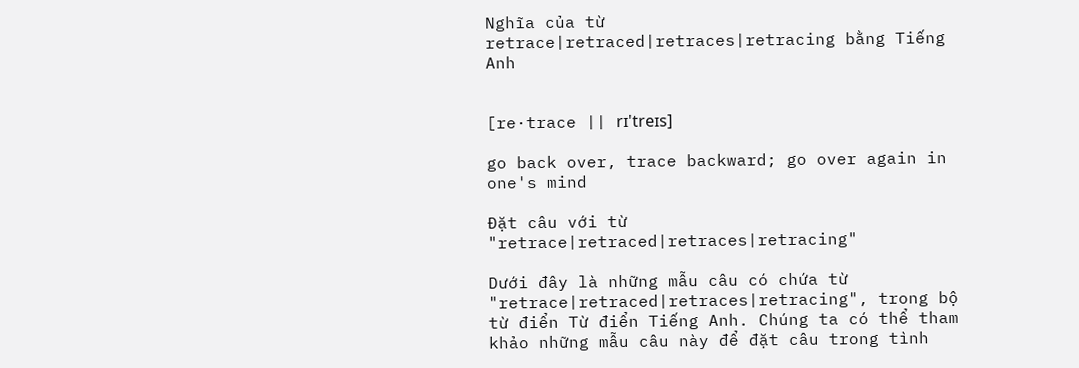Nghĩa của từ retrace|retraced|retraces|retracing bằng Tiếng Anh


[re·trace || rɪ'treɪs]

go back over, trace backward; go over again in one's mind

Đặt câu với từ "retrace|retraced|retraces|retracing"

Dưới đây là những mẫu câu có chứa từ "retrace|retraced|retraces|retracing", trong bộ từ điển Từ điển Tiếng Anh. Chúng ta có thể tham khảo những mẫu câu này để đặt câu trong tình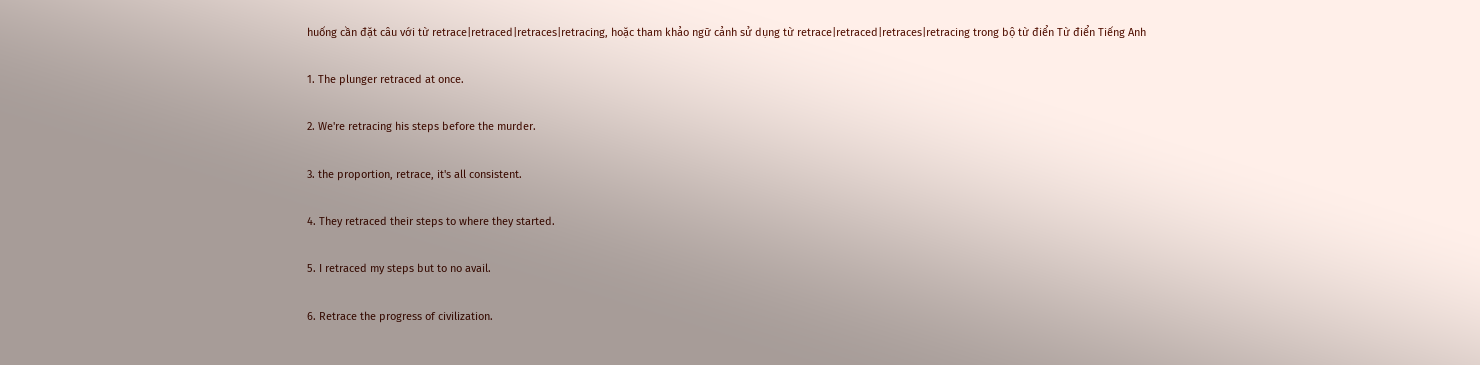huống cần đặt câu với từ retrace|retraced|retraces|retracing, hoặc tham khảo ngữ cảnh sử dụng từ retrace|retraced|retraces|retracing trong bộ từ điển Từ điển Tiếng Anh

1. The plunger retraced at once.

2. We're retracing his steps before the murder.

3. the proportion, retrace, it's all consistent.

4. They retraced their steps to where they started.

5. I retraced my steps but to no avail.

6. Retrace the progress of civilization.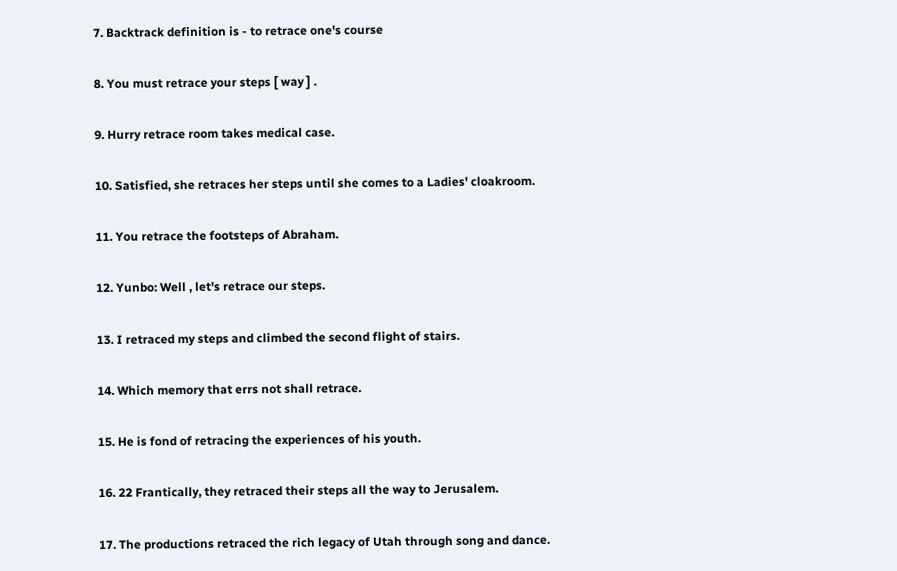7. Backtrack definition is - to retrace one's course

8. You must retrace your steps [ way ] .

9. Hurry retrace room takes medical case.

10. Satisfied, she retraces her steps until she comes to a Ladies' cloakroom.

11. You retrace the footsteps of Abraham.

12. Yunbo: Well , let's retrace our steps.

13. I retraced my steps and climbed the second flight of stairs.

14. Which memory that errs not shall retrace.

15. He is fond of retracing the experiences of his youth.

16. 22 Frantically, they retraced their steps all the way to Jerusalem.

17. The productions retraced the rich legacy of Utah through song and dance.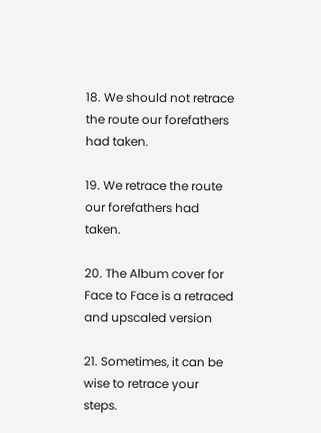18. We should not retrace the route our forefathers had taken.

19. We retrace the route our forefathers had taken.

20. The Album cover for Face to Face is a retraced and upscaled version

21. Sometimes, it can be wise to retrace your steps.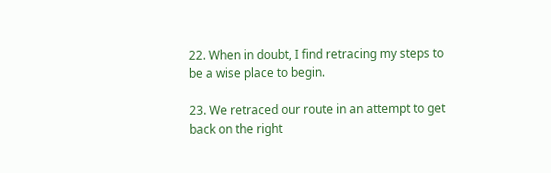22. When in doubt, I find retracing my steps to be a wise place to begin.

23. We retraced our route in an attempt to get back on the right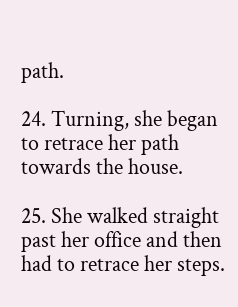path.

24. Turning, she began to retrace her path towards the house.

25. She walked straight past her office and then had to retrace her steps.